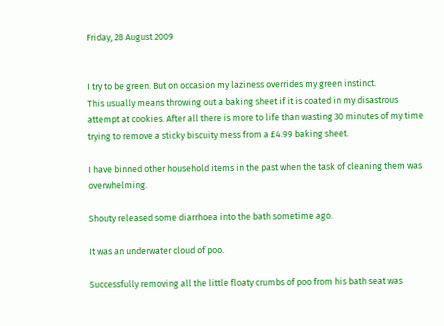Friday, 28 August 2009


I try to be green. But on occasion my laziness overrides my green instinct.
This usually means throwing out a baking sheet if it is coated in my disastrous attempt at cookies. After all there is more to life than wasting 30 minutes of my time trying to remove a sticky biscuity mess from a £4.99 baking sheet.

I have binned other household items in the past when the task of cleaning them was overwhelming.

Shouty released some diarrhoea into the bath sometime ago.

It was an underwater cloud of poo.

Successfully removing all the little floaty crumbs of poo from his bath seat was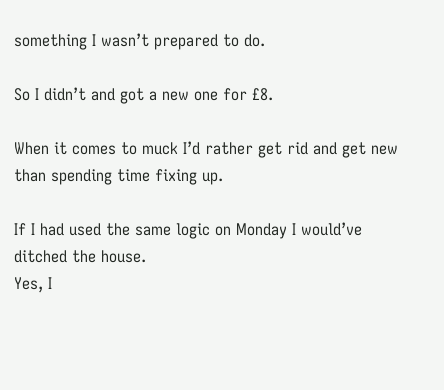something I wasn’t prepared to do.

So I didn’t and got a new one for £8.

When it comes to muck I’d rather get rid and get new than spending time fixing up.

If I had used the same logic on Monday I would’ve ditched the house.
Yes, I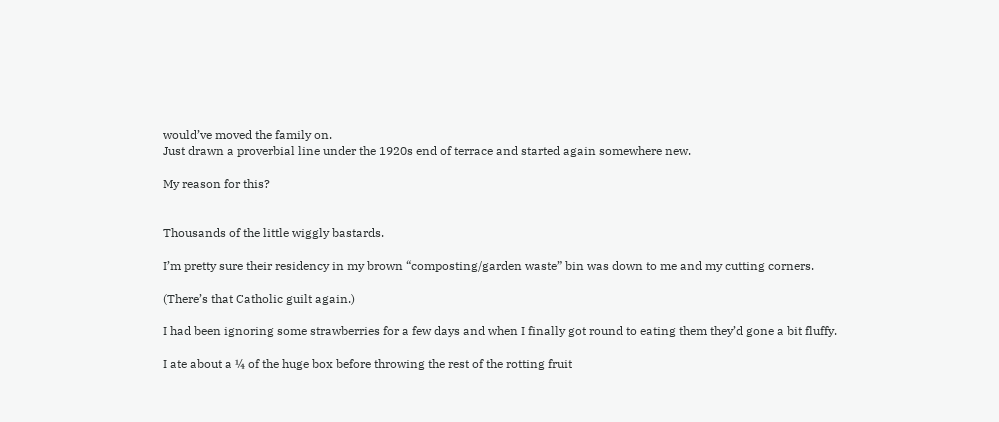would’ve moved the family on.
Just drawn a proverbial line under the 1920s end of terrace and started again somewhere new.

My reason for this?


Thousands of the little wiggly bastards.

I’m pretty sure their residency in my brown “composting/garden waste” bin was down to me and my cutting corners.

(There’s that Catholic guilt again.)

I had been ignoring some strawberries for a few days and when I finally got round to eating them they’d gone a bit fluffy.

I ate about a ¼ of the huge box before throwing the rest of the rotting fruit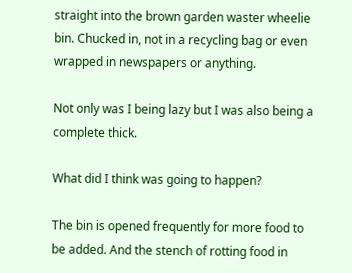straight into the brown garden waster wheelie bin. Chucked in, not in a recycling bag or even wrapped in newspapers or anything.

Not only was I being lazy but I was also being a complete thick.

What did I think was going to happen?

The bin is opened frequently for more food to be added. And the stench of rotting food in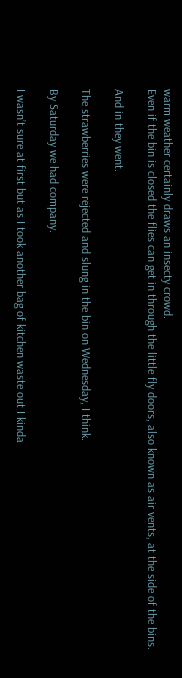warm weather certainly draws an insecty crowd.
Even if the bin is closed the flies can get in through the little fly doors, also known as air vents, at the side of the bins.

And in they went.

The strawberries were rejected and slung in the bin on Wednesday, I think.

By Saturday we had company.

I wasn’t sure at first but as I took another bag of kitchen waste out I kinda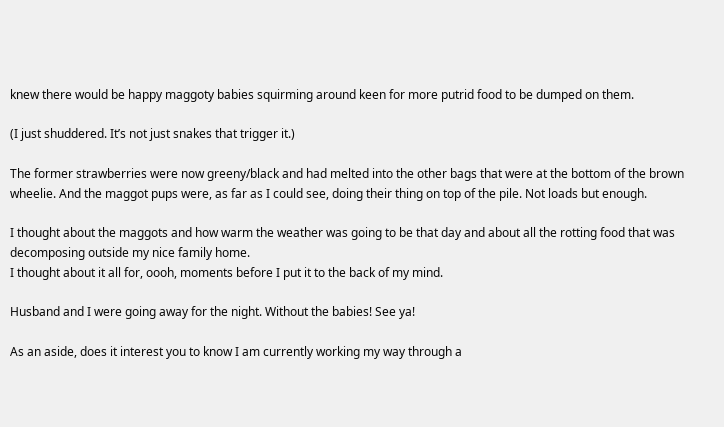knew there would be happy maggoty babies squirming around keen for more putrid food to be dumped on them.

(I just shuddered. It’s not just snakes that trigger it.)

The former strawberries were now greeny/black and had melted into the other bags that were at the bottom of the brown wheelie. And the maggot pups were, as far as I could see, doing their thing on top of the pile. Not loads but enough.

I thought about the maggots and how warm the weather was going to be that day and about all the rotting food that was decomposing outside my nice family home.
I thought about it all for, oooh, moments before I put it to the back of my mind.

Husband and I were going away for the night. Without the babies! See ya!

As an aside, does it interest you to know I am currently working my way through a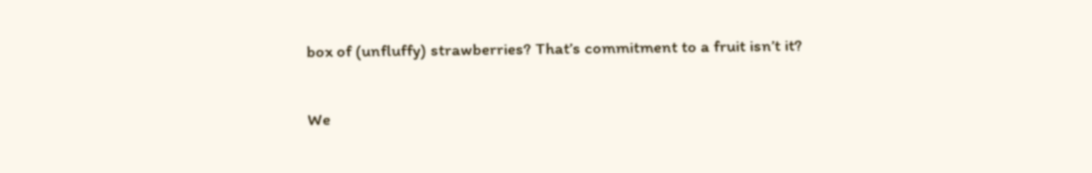box of (unfluffy) strawberries? That’s commitment to a fruit isn’t it?

We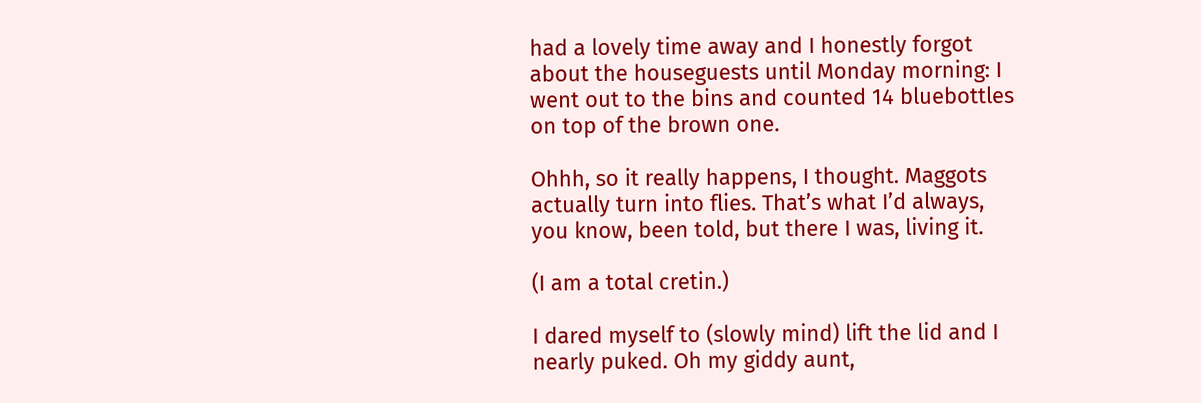had a lovely time away and I honestly forgot about the houseguests until Monday morning: I went out to the bins and counted 14 bluebottles on top of the brown one.

Ohhh, so it really happens, I thought. Maggots actually turn into flies. That’s what I’d always, you know, been told, but there I was, living it.

(I am a total cretin.)

I dared myself to (slowly mind) lift the lid and I nearly puked. Oh my giddy aunt,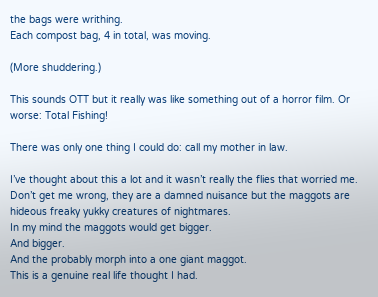the bags were writhing.
Each compost bag, 4 in total, was moving.

(More shuddering.)

This sounds OTT but it really was like something out of a horror film. Or worse: Total Fishing!

There was only one thing I could do: call my mother in law.

I’ve thought about this a lot and it wasn’t really the flies that worried me. Don’t get me wrong, they are a damned nuisance but the maggots are hideous freaky yukky creatures of nightmares.
In my mind the maggots would get bigger.
And bigger.
And the probably morph into a one giant maggot.
This is a genuine real life thought I had.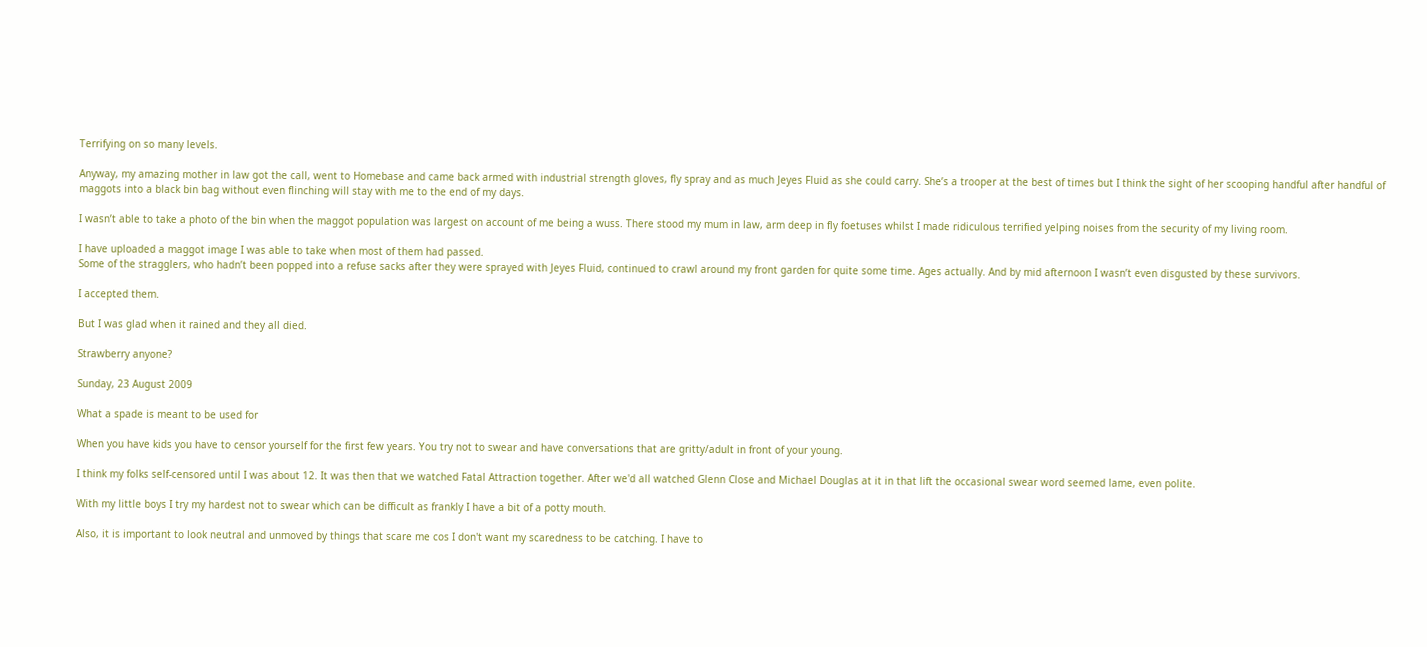Terrifying on so many levels.

Anyway, my amazing mother in law got the call, went to Homebase and came back armed with industrial strength gloves, fly spray and as much Jeyes Fluid as she could carry. She’s a trooper at the best of times but I think the sight of her scooping handful after handful of maggots into a black bin bag without even flinching will stay with me to the end of my days.

I wasn’t able to take a photo of the bin when the maggot population was largest on account of me being a wuss. There stood my mum in law, arm deep in fly foetuses whilst I made ridiculous terrified yelping noises from the security of my living room.

I have uploaded a maggot image I was able to take when most of them had passed.
Some of the stragglers, who hadn’t been popped into a refuse sacks after they were sprayed with Jeyes Fluid, continued to crawl around my front garden for quite some time. Ages actually. And by mid afternoon I wasn’t even disgusted by these survivors.

I accepted them.

But I was glad when it rained and they all died.

Strawberry anyone?

Sunday, 23 August 2009

What a spade is meant to be used for

When you have kids you have to censor yourself for the first few years. You try not to swear and have conversations that are gritty/adult in front of your young.

I think my folks self-censored until I was about 12. It was then that we watched Fatal Attraction together. After we'd all watched Glenn Close and Michael Douglas at it in that lift the occasional swear word seemed lame, even polite.

With my little boys I try my hardest not to swear which can be difficult as frankly I have a bit of a potty mouth.

Also, it is important to look neutral and unmoved by things that scare me cos I don't want my scaredness to be catching. I have to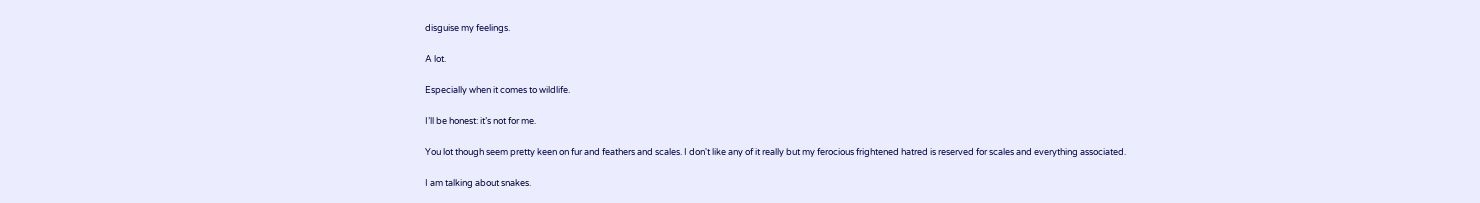disguise my feelings.

A lot.

Especially when it comes to wildlife.

I’ll be honest: it’s not for me.

You lot though seem pretty keen on fur and feathers and scales. I don't like any of it really but my ferocious frightened hatred is reserved for scales and everything associated.

I am talking about snakes.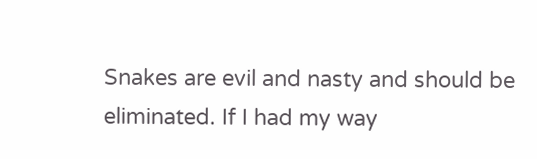Snakes are evil and nasty and should be eliminated. If I had my way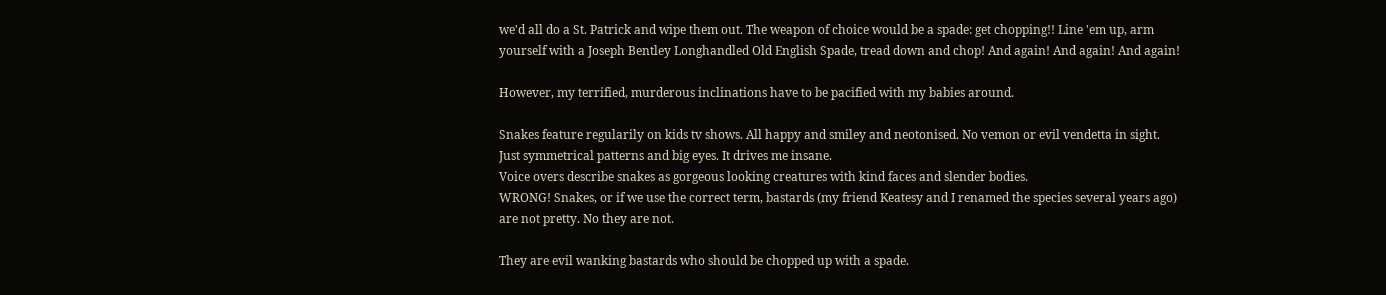we'd all do a St. Patrick and wipe them out. The weapon of choice would be a spade: get chopping!! Line 'em up, arm yourself with a Joseph Bentley Longhandled Old English Spade, tread down and chop! And again! And again! And again!

However, my terrified, murderous inclinations have to be pacified with my babies around.

Snakes feature regularily on kids tv shows. All happy and smiley and neotonised. No vemon or evil vendetta in sight. Just symmetrical patterns and big eyes. It drives me insane.
Voice overs describe snakes as gorgeous looking creatures with kind faces and slender bodies.
WRONG! Snakes, or if we use the correct term, bastards (my friend Keatesy and I renamed the species several years ago) are not pretty. No they are not.

They are evil wanking bastards who should be chopped up with a spade.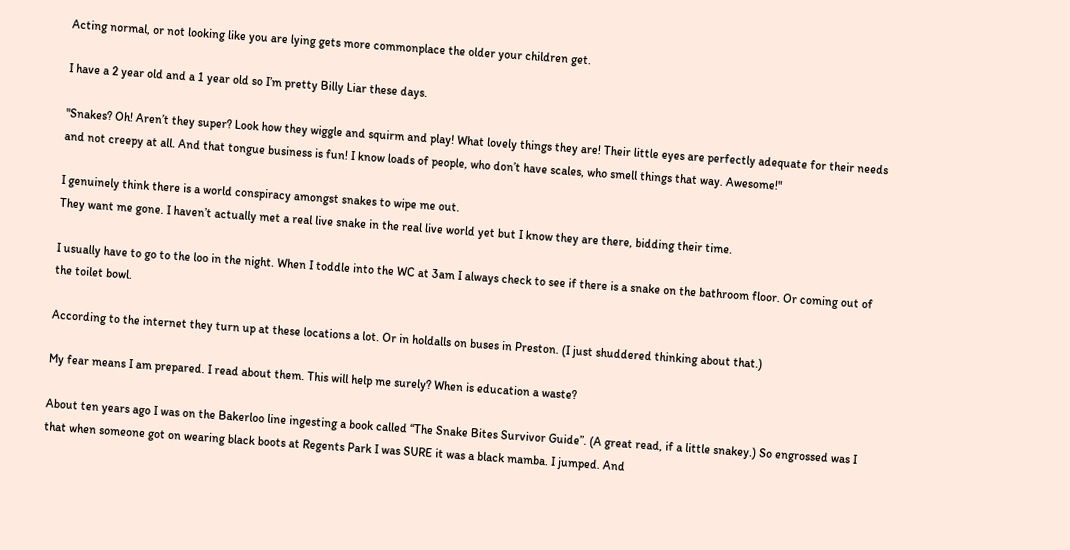Acting normal, or not looking like you are lying gets more commonplace the older your children get.

I have a 2 year old and a 1 year old so I’m pretty Billy Liar these days.

"Snakes? Oh! Aren’t they super? Look how they wiggle and squirm and play! What lovely things they are! Their little eyes are perfectly adequate for their needs and not creepy at all. And that tongue business is fun! I know loads of people, who don’t have scales, who smell things that way. Awesome!"

I genuinely think there is a world conspiracy amongst snakes to wipe me out.
They want me gone. I haven’t actually met a real live snake in the real live world yet but I know they are there, bidding their time.

I usually have to go to the loo in the night. When I toddle into the WC at 3am I always check to see if there is a snake on the bathroom floor. Or coming out of the toilet bowl.

According to the internet they turn up at these locations a lot. Or in holdalls on buses in Preston. (I just shuddered thinking about that.)

My fear means I am prepared. I read about them. This will help me surely? When is education a waste?

About ten years ago I was on the Bakerloo line ingesting a book called “The Snake Bites Survivor Guide”. (A great read, if a little snakey.) So engrossed was I that when someone got on wearing black boots at Regents Park I was SURE it was a black mamba. I jumped. And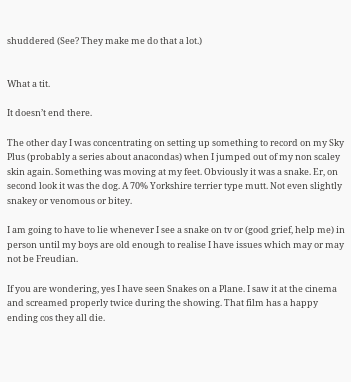shuddered (See? They make me do that a lot.)


What a tit.

It doesn’t end there.

The other day I was concentrating on setting up something to record on my Sky Plus (probably a series about anacondas) when I jumped out of my non scaley skin again. Something was moving at my feet. Obviously it was a snake. Er, on second look it was the dog. A 70% Yorkshire terrier type mutt. Not even slightly snakey or venomous or bitey.

I am going to have to lie whenever I see a snake on tv or (good grief, help me) in person until my boys are old enough to realise I have issues which may or may not be Freudian.

If you are wondering, yes I have seen Snakes on a Plane. I saw it at the cinema and screamed properly twice during the showing. That film has a happy ending cos they all die.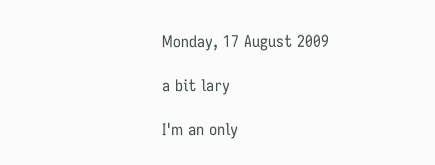Monday, 17 August 2009

a bit lary

I'm an only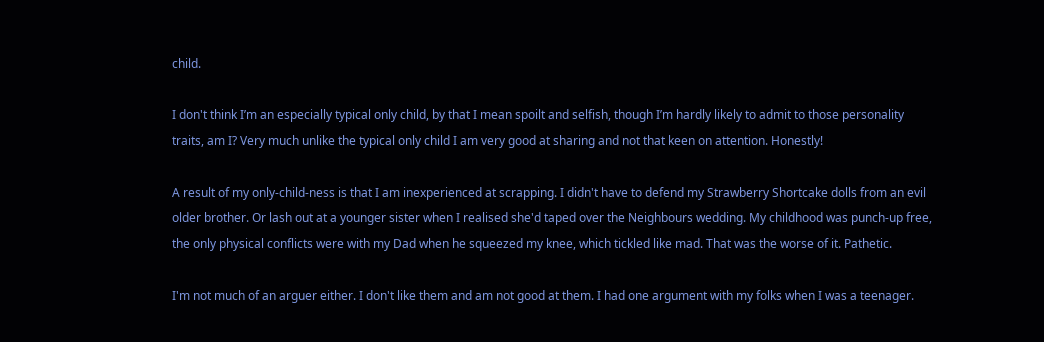child.

I don't think I’m an especially typical only child, by that I mean spoilt and selfish, though I’m hardly likely to admit to those personality traits, am I? Very much unlike the typical only child I am very good at sharing and not that keen on attention. Honestly!

A result of my only-child-ness is that I am inexperienced at scrapping. I didn't have to defend my Strawberry Shortcake dolls from an evil older brother. Or lash out at a younger sister when I realised she'd taped over the Neighbours wedding. My childhood was punch-up free, the only physical conflicts were with my Dad when he squeezed my knee, which tickled like mad. That was the worse of it. Pathetic.

I'm not much of an arguer either. I don't like them and am not good at them. I had one argument with my folks when I was a teenager.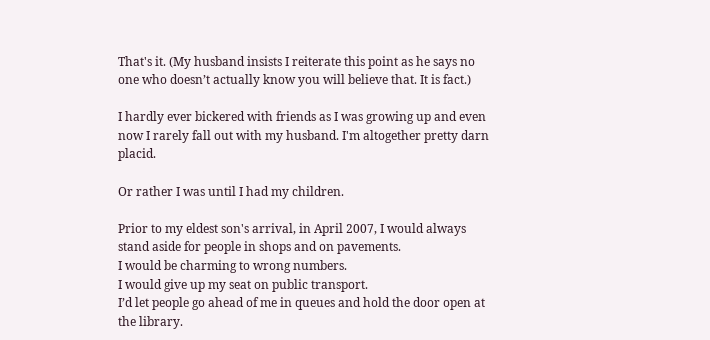That's it. (My husband insists I reiterate this point as he says no one who doesn’t actually know you will believe that. It is fact.)

I hardly ever bickered with friends as I was growing up and even now I rarely fall out with my husband. I'm altogether pretty darn placid.

Or rather I was until I had my children.

Prior to my eldest son's arrival, in April 2007, I would always stand aside for people in shops and on pavements.
I would be charming to wrong numbers.
I would give up my seat on public transport.
I’d let people go ahead of me in queues and hold the door open at the library.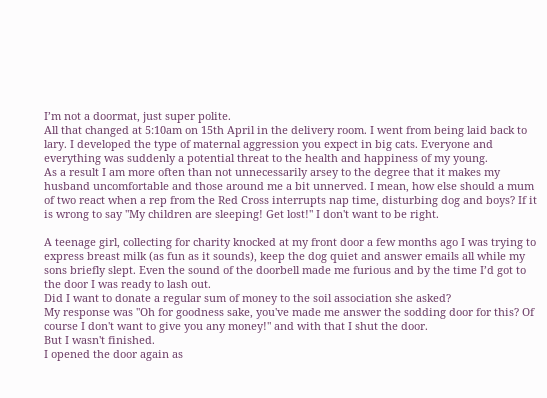I’m not a doormat, just super polite.
All that changed at 5:10am on 15th April in the delivery room. I went from being laid back to lary. I developed the type of maternal aggression you expect in big cats. Everyone and everything was suddenly a potential threat to the health and happiness of my young.
As a result I am more often than not unnecessarily arsey to the degree that it makes my husband uncomfortable and those around me a bit unnerved. I mean, how else should a mum of two react when a rep from the Red Cross interrupts nap time, disturbing dog and boys? If it is wrong to say "My children are sleeping! Get lost!" I don't want to be right.

A teenage girl, collecting for charity knocked at my front door a few months ago I was trying to express breast milk (as fun as it sounds), keep the dog quiet and answer emails all while my sons briefly slept. Even the sound of the doorbell made me furious and by the time I’d got to the door I was ready to lash out.
Did I want to donate a regular sum of money to the soil association she asked?
My response was "Oh for goodness sake, you've made me answer the sodding door for this? Of course I don't want to give you any money!" and with that I shut the door.
But I wasn't finished.
I opened the door again as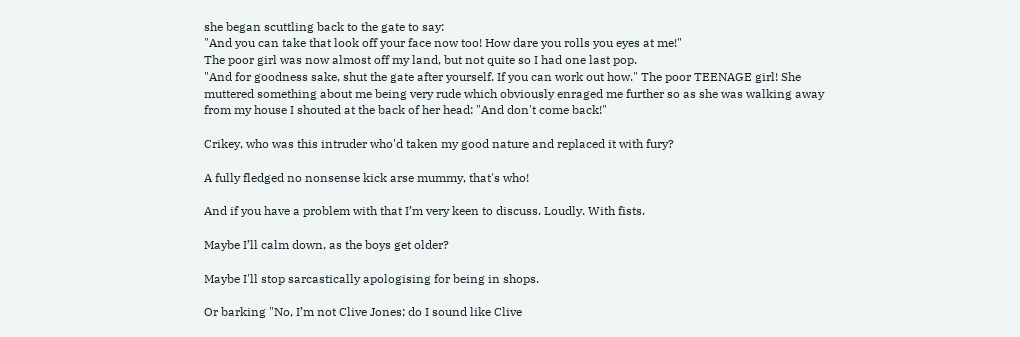she began scuttling back to the gate to say:
"And you can take that look off your face now too! How dare you rolls you eyes at me!"
The poor girl was now almost off my land, but not quite so I had one last pop.
"And for goodness sake, shut the gate after yourself. If you can work out how." The poor TEENAGE girl! She muttered something about me being very rude which obviously enraged me further so as she was walking away from my house I shouted at the back of her head: "And don't come back!"

Crikey, who was this intruder who'd taken my good nature and replaced it with fury?

A fully fledged no nonsense kick arse mummy, that's who!

And if you have a problem with that I’m very keen to discuss. Loudly. With fists.

Maybe I’ll calm down, as the boys get older?

Maybe I'll stop sarcastically apologising for being in shops.

Or barking "No, I’m not Clive Jones; do I sound like Clive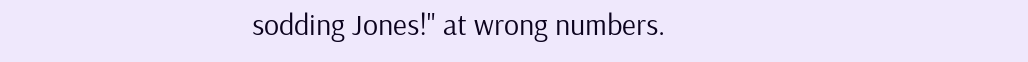sodding Jones!" at wrong numbers.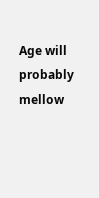Age will probably mellow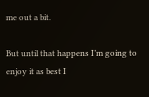me out a bit.

But until that happens I’m going to enjoy it as best I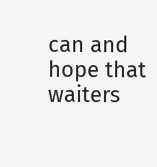can and hope that waiters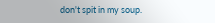don't spit in my soup.